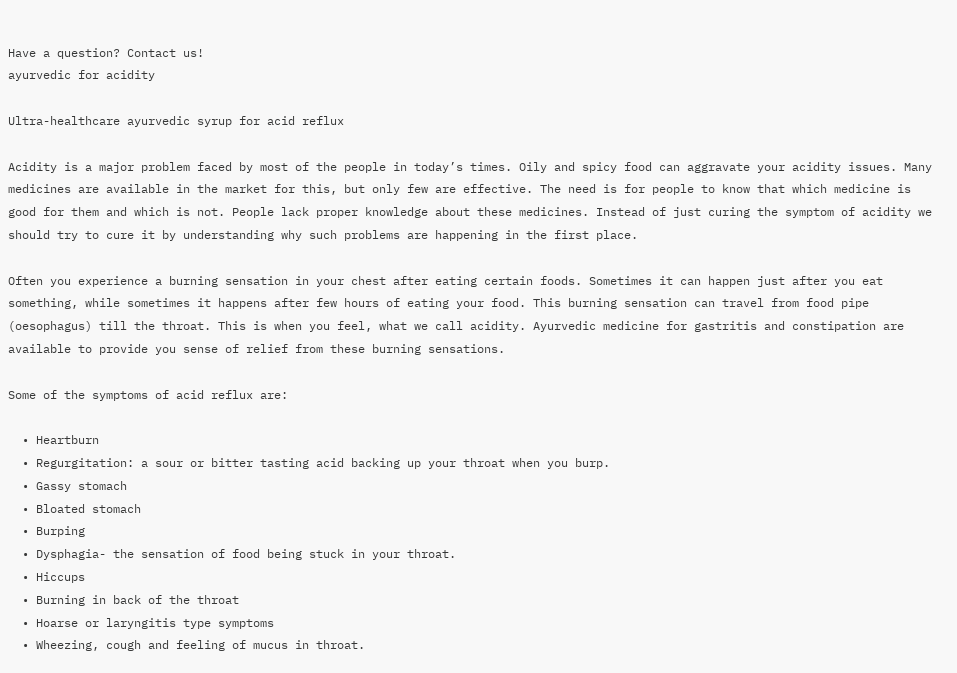Have a question? Contact us!
ayurvedic for acidity

Ultra-healthcare ayurvedic syrup for acid reflux

Acidity is a major problem faced by most of the people in today’s times. Oily and spicy food can aggravate your acidity issues. Many medicines are available in the market for this, but only few are effective. The need is for people to know that which medicine is good for them and which is not. People lack proper knowledge about these medicines. Instead of just curing the symptom of acidity we should try to cure it by understanding why such problems are happening in the first place.

Often you experience a burning sensation in your chest after eating certain foods. Sometimes it can happen just after you eat something, while sometimes it happens after few hours of eating your food. This burning sensation can travel from food pipe (oesophagus) till the throat. This is when you feel, what we call acidity. Ayurvedic medicine for gastritis and constipation are available to provide you sense of relief from these burning sensations.

Some of the symptoms of acid reflux are:

  • Heartburn
  • Regurgitation: a sour or bitter tasting acid backing up your throat when you burp.
  • Gassy stomach
  • Bloated stomach
  • Burping
  • Dysphagia- the sensation of food being stuck in your throat.
  • Hiccups
  • Burning in back of the throat
  • Hoarse or laryngitis type symptoms
  • Wheezing, cough and feeling of mucus in throat.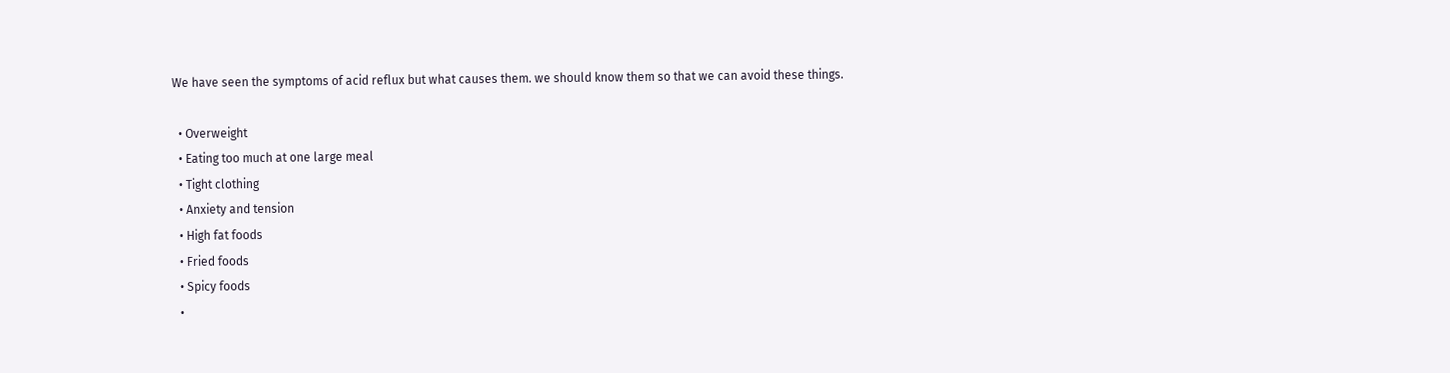We have seen the symptoms of acid reflux but what causes them. we should know them so that we can avoid these things.

  • Overweight
  • Eating too much at one large meal
  • Tight clothing
  • Anxiety and tension
  • High fat foods
  • Fried foods
  • Spicy foods
  •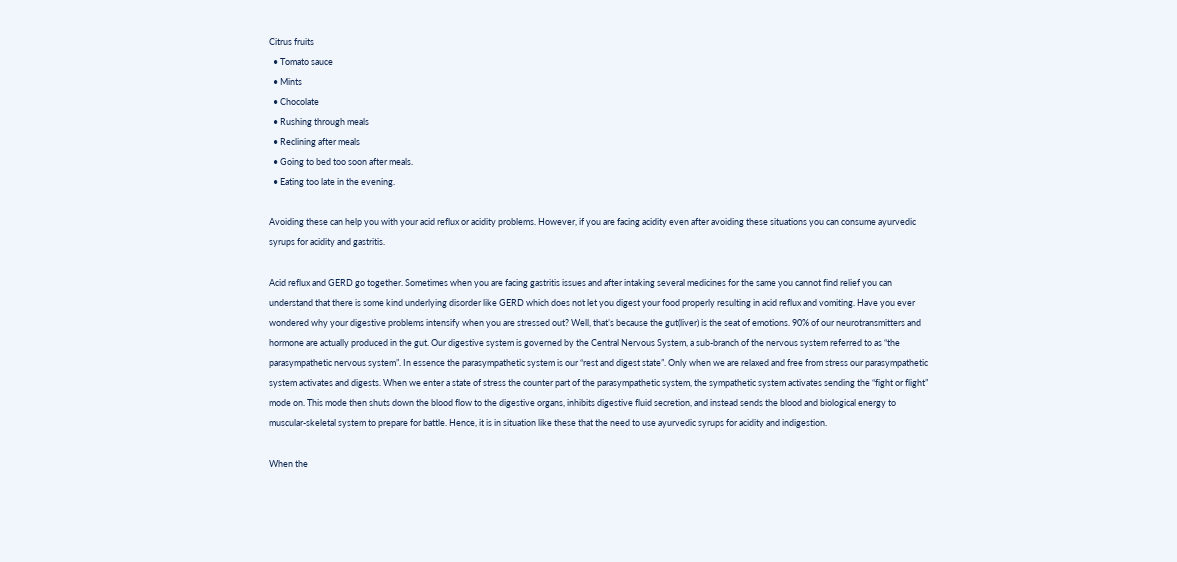Citrus fruits
  • Tomato sauce
  • Mints
  • Chocolate
  • Rushing through meals
  • Reclining after meals
  • Going to bed too soon after meals.
  • Eating too late in the evening.

Avoiding these can help you with your acid reflux or acidity problems. However, if you are facing acidity even after avoiding these situations you can consume ayurvedic syrups for acidity and gastritis.

Acid reflux and GERD go together. Sometimes when you are facing gastritis issues and after intaking several medicines for the same you cannot find relief you can understand that there is some kind underlying disorder like GERD which does not let you digest your food properly resulting in acid reflux and vomiting. Have you ever wondered why your digestive problems intensify when you are stressed out? Well, that’s because the gut(liver) is the seat of emotions. 90% of our neurotransmitters and hormone are actually produced in the gut. Our digestive system is governed by the Central Nervous System, a sub-branch of the nervous system referred to as “the parasympathetic nervous system”. In essence the parasympathetic system is our “rest and digest state”. Only when we are relaxed and free from stress our parasympathetic system activates and digests. When we enter a state of stress the counter part of the parasympathetic system, the sympathetic system activates sending the “fight or flight” mode on. This mode then shuts down the blood flow to the digestive organs, inhibits digestive fluid secretion, and instead sends the blood and biological energy to muscular-skeletal system to prepare for battle. Hence, it is in situation like these that the need to use ayurvedic syrups for acidity and indigestion.

When the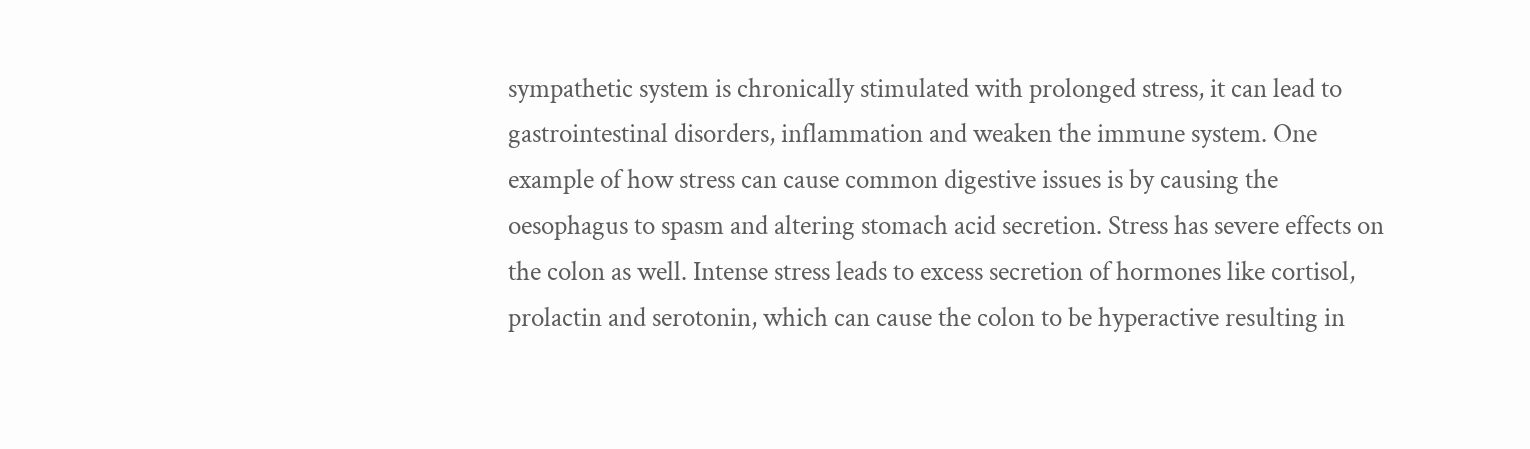sympathetic system is chronically stimulated with prolonged stress, it can lead to gastrointestinal disorders, inflammation and weaken the immune system. One example of how stress can cause common digestive issues is by causing the oesophagus to spasm and altering stomach acid secretion. Stress has severe effects on the colon as well. Intense stress leads to excess secretion of hormones like cortisol, prolactin and serotonin, which can cause the colon to be hyperactive resulting in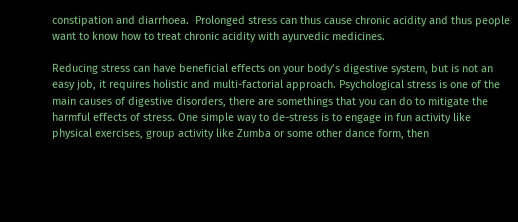constipation and diarrhoea.  Prolonged stress can thus cause chronic acidity and thus people want to know how to treat chronic acidity with ayurvedic medicines.

Reducing stress can have beneficial effects on your body’s digestive system, but is not an easy job, it requires holistic and multi-factorial approach. Psychological stress is one of the main causes of digestive disorders, there are somethings that you can do to mitigate the harmful effects of stress. One simple way to de-stress is to engage in fun activity like physical exercises, group activity like Zumba or some other dance form, then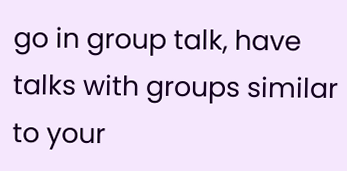go in group talk, have talks with groups similar to your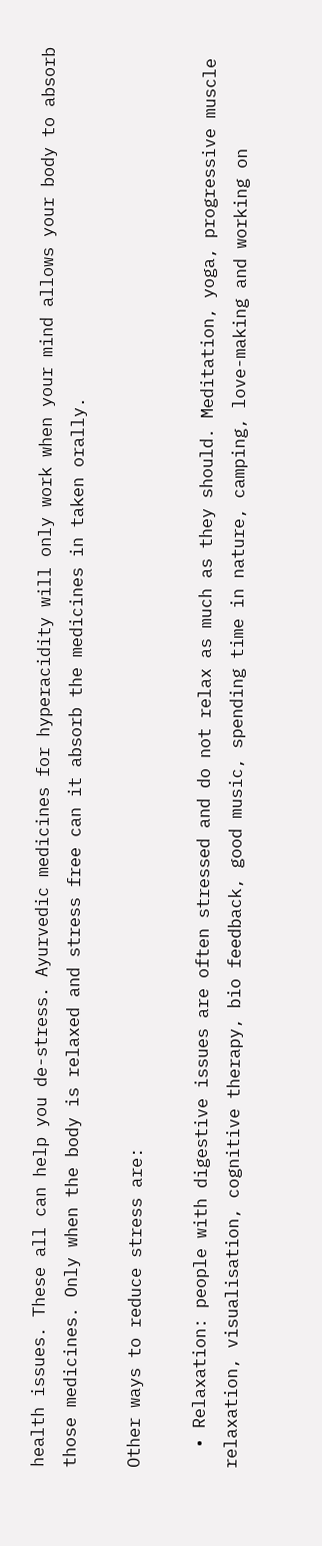health issues. These all can help you de-stress. Ayurvedic medicines for hyperacidity will only work when your mind allows your body to absorb those medicines. Only when the body is relaxed and stress free can it absorb the medicines in taken orally.

Other ways to reduce stress are:

  • Relaxation: people with digestive issues are often stressed and do not relax as much as they should. Meditation, yoga, progressive muscle relaxation, visualisation, cognitive therapy, bio feedback, good music, spending time in nature, camping, love-making and working on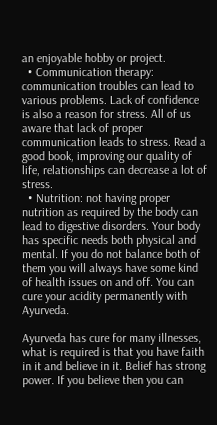an enjoyable hobby or project.
  • Communication therapy: communication troubles can lead to various problems. Lack of confidence is also a reason for stress. All of us aware that lack of proper communication leads to stress. Read a good book, improving our quality of life, relationships can decrease a lot of stress.
  • Nutrition: not having proper nutrition as required by the body can lead to digestive disorders. Your body has specific needs both physical and mental. If you do not balance both of them you will always have some kind of health issues on and off. You can cure your acidity permanently with Ayurveda.

Ayurveda has cure for many illnesses, what is required is that you have faith in it and believe in it. Belief has strong power. If you believe then you can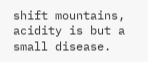shift mountains, acidity is but a small disease.